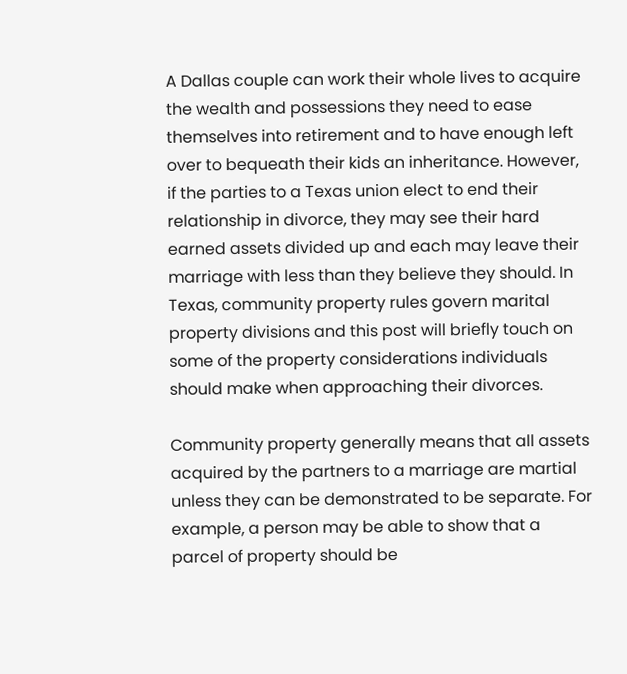A Dallas couple can work their whole lives to acquire the wealth and possessions they need to ease themselves into retirement and to have enough left over to bequeath their kids an inheritance. However, if the parties to a Texas union elect to end their relationship in divorce, they may see their hard earned assets divided up and each may leave their marriage with less than they believe they should. In Texas, community property rules govern marital property divisions and this post will briefly touch on some of the property considerations individuals should make when approaching their divorces.

Community property generally means that all assets acquired by the partners to a marriage are martial unless they can be demonstrated to be separate. For example, a person may be able to show that a parcel of property should be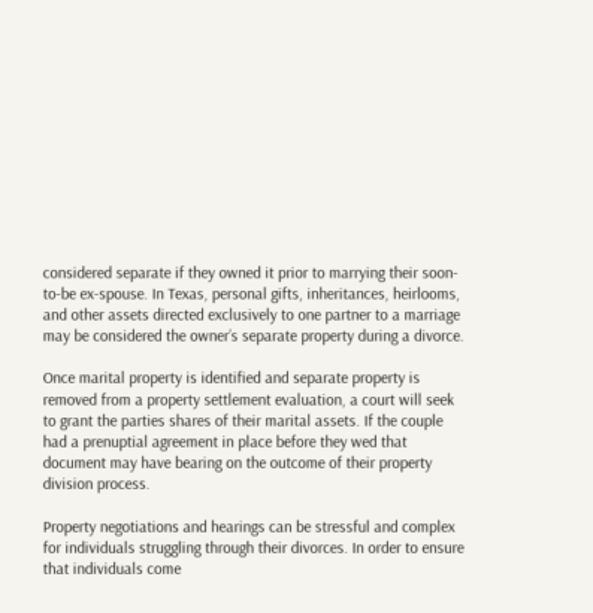considered separate if they owned it prior to marrying their soon-to-be ex-spouse. In Texas, personal gifts, inheritances, heirlooms, and other assets directed exclusively to one partner to a marriage may be considered the owner’s separate property during a divorce.

Once marital property is identified and separate property is removed from a property settlement evaluation, a court will seek to grant the parties shares of their marital assets. If the couple had a prenuptial agreement in place before they wed that document may have bearing on the outcome of their property division process.

Property negotiations and hearings can be stressful and complex for individuals struggling through their divorces. In order to ensure that individuals come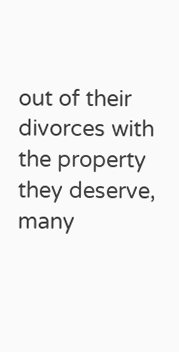out of their divorces with the property they deserve, many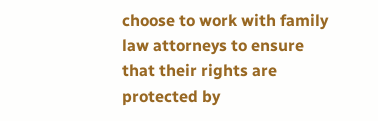choose to work with family law attorneys to ensure that their rights are protected by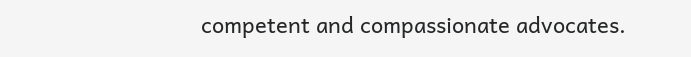competent and compassionate advocates.